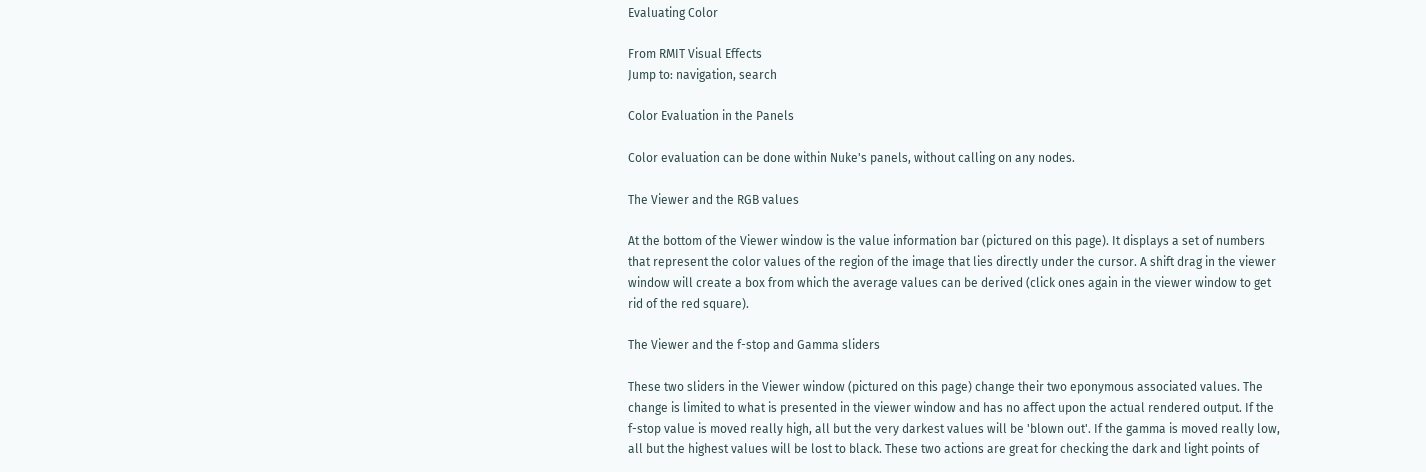Evaluating Color

From RMIT Visual Effects
Jump to: navigation, search

Color Evaluation in the Panels

Color evaluation can be done within Nuke's panels, without calling on any nodes.

The Viewer and the RGB values

At the bottom of the Viewer window is the value information bar (pictured on this page). It displays a set of numbers that represent the color values of the region of the image that lies directly under the cursor. A shift drag in the viewer window will create a box from which the average values can be derived (click ones again in the viewer window to get rid of the red square).

The Viewer and the f-stop and Gamma sliders

These two sliders in the Viewer window (pictured on this page) change their two eponymous associated values. The change is limited to what is presented in the viewer window and has no affect upon the actual rendered output. If the f-stop value is moved really high, all but the very darkest values will be 'blown out'. If the gamma is moved really low, all but the highest values will be lost to black. These two actions are great for checking the dark and light points of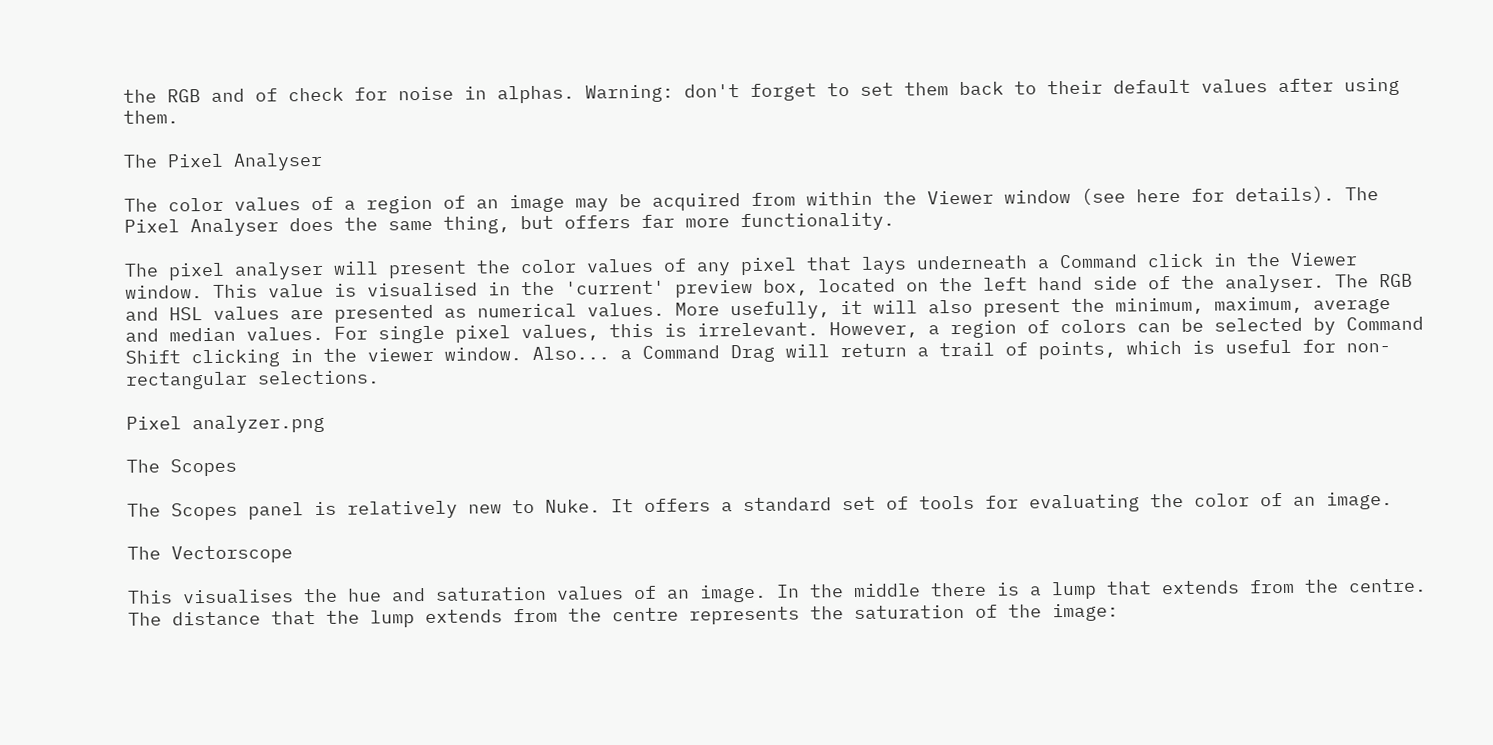the RGB and of check for noise in alphas. Warning: don't forget to set them back to their default values after using them.

The Pixel Analyser

The color values of a region of an image may be acquired from within the Viewer window (see here for details). The Pixel Analyser does the same thing, but offers far more functionality.

The pixel analyser will present the color values of any pixel that lays underneath a Command click in the Viewer window. This value is visualised in the 'current' preview box, located on the left hand side of the analyser. The RGB and HSL values are presented as numerical values. More usefully, it will also present the minimum, maximum, average and median values. For single pixel values, this is irrelevant. However, a region of colors can be selected by Command Shift clicking in the viewer window. Also... a Command Drag will return a trail of points, which is useful for non-rectangular selections.

Pixel analyzer.png

The Scopes

The Scopes panel is relatively new to Nuke. It offers a standard set of tools for evaluating the color of an image.

The Vectorscope

This visualises the hue and saturation values of an image. In the middle there is a lump that extends from the centre. The distance that the lump extends from the centre represents the saturation of the image: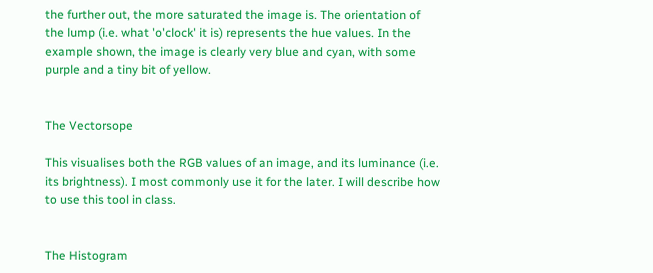the further out, the more saturated the image is. The orientation of the lump (i.e. what 'o'clock' it is) represents the hue values. In the example shown, the image is clearly very blue and cyan, with some purple and a tiny bit of yellow.


The Vectorsope

This visualises both the RGB values of an image, and its luminance (i.e. its brightness). I most commonly use it for the later. I will describe how to use this tool in class.


The Histogram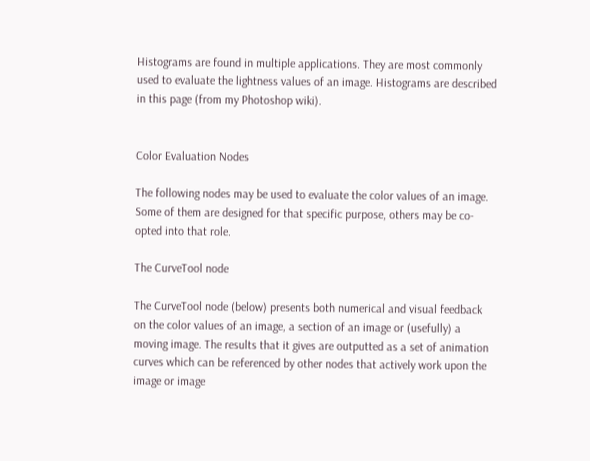Histograms are found in multiple applications. They are most commonly used to evaluate the lightness values of an image. Histograms are described in this page (from my Photoshop wiki).


Color Evaluation Nodes

The following nodes may be used to evaluate the color values of an image. Some of them are designed for that specific purpose, others may be co-opted into that role.

The CurveTool node

The CurveTool node (below) presents both numerical and visual feedback on the color values of an image, a section of an image or (usefully) a moving image. The results that it gives are outputted as a set of animation curves which can be referenced by other nodes that actively work upon the image or image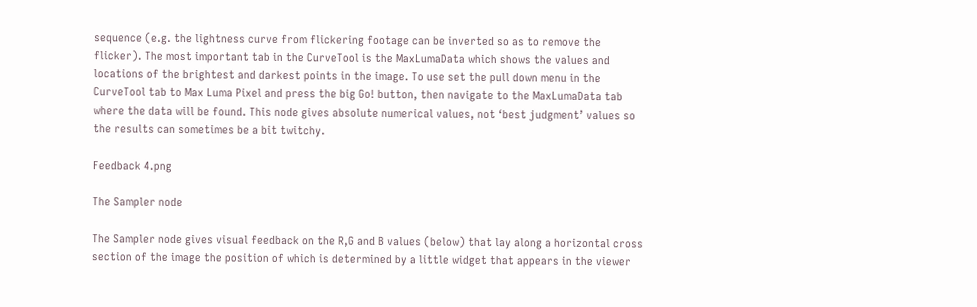sequence (e.g. the lightness curve from flickering footage can be inverted so as to remove the flicker). The most important tab in the CurveTool is the MaxLumaData which shows the values and locations of the brightest and darkest points in the image. To use set the pull down menu in the CurveTool tab to Max Luma Pixel and press the big Go! button, then navigate to the MaxLumaData tab where the data will be found. This node gives absolute numerical values, not ‘best judgment’ values so the results can sometimes be a bit twitchy.

Feedback 4.png

The Sampler node

The Sampler node gives visual feedback on the R,G and B values (below) that lay along a horizontal cross section of the image the position of which is determined by a little widget that appears in the viewer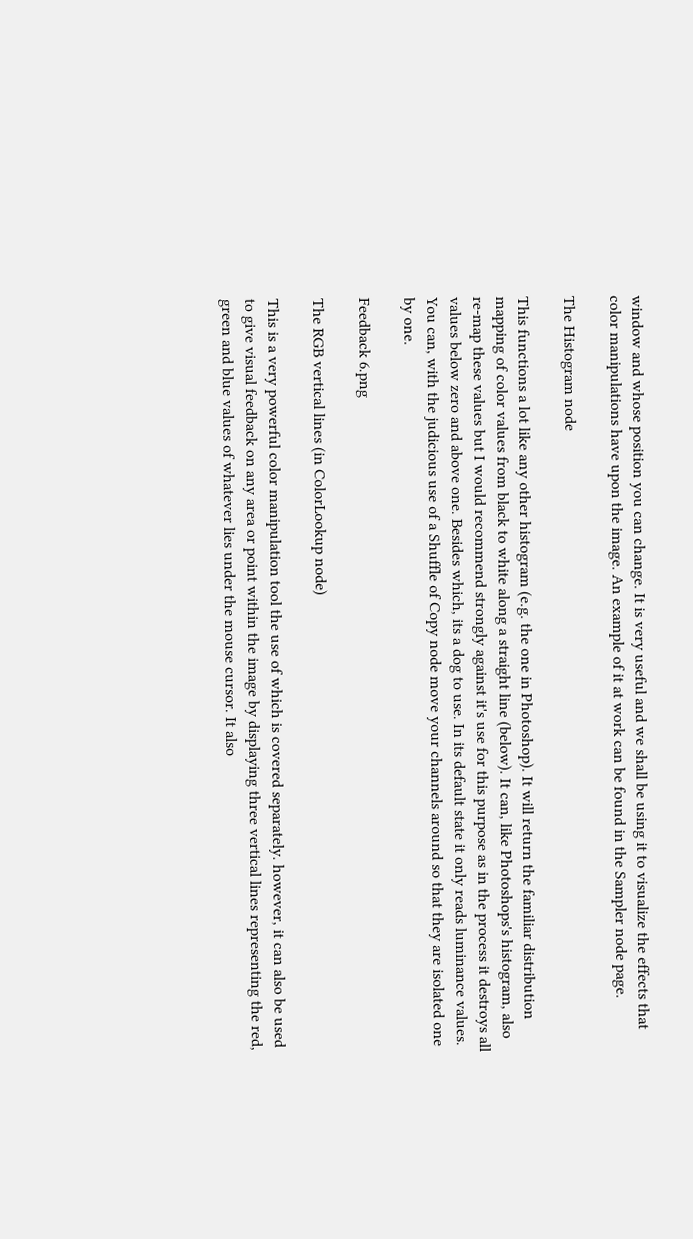window and whose position you can change. It is very useful and we shall be using it to visualize the effects that color manipulations have upon the image. An example of it at work can be found in the Sampler node page.

The Histogram node

This functions a lot like any other histogram (e.g. the one in Photoshop). It will return the familiar distribution mapping of color values from black to white along a straight line (below). It can, like Photoshops's histogram, also re-map these values but I would recommend strongly against it's use for this purpose as in the process it destroys all values below zero and above one. Besides which, its a dog to use. In its default state it only reads luminance values. You can, with the judicious use of a Shuffle of Copy node move your channels around so that they are isolated one by one.

Feedback 6.png

The RGB vertical lines (in ColorLookup node)

This is a very powerful color manipulation tool the use of which is covered separately. however, it can also be used to give visual feedback on any area or point within the image by displaying three vertical lines representing the red, green and blue values of whatever lies under the mouse cursor. It also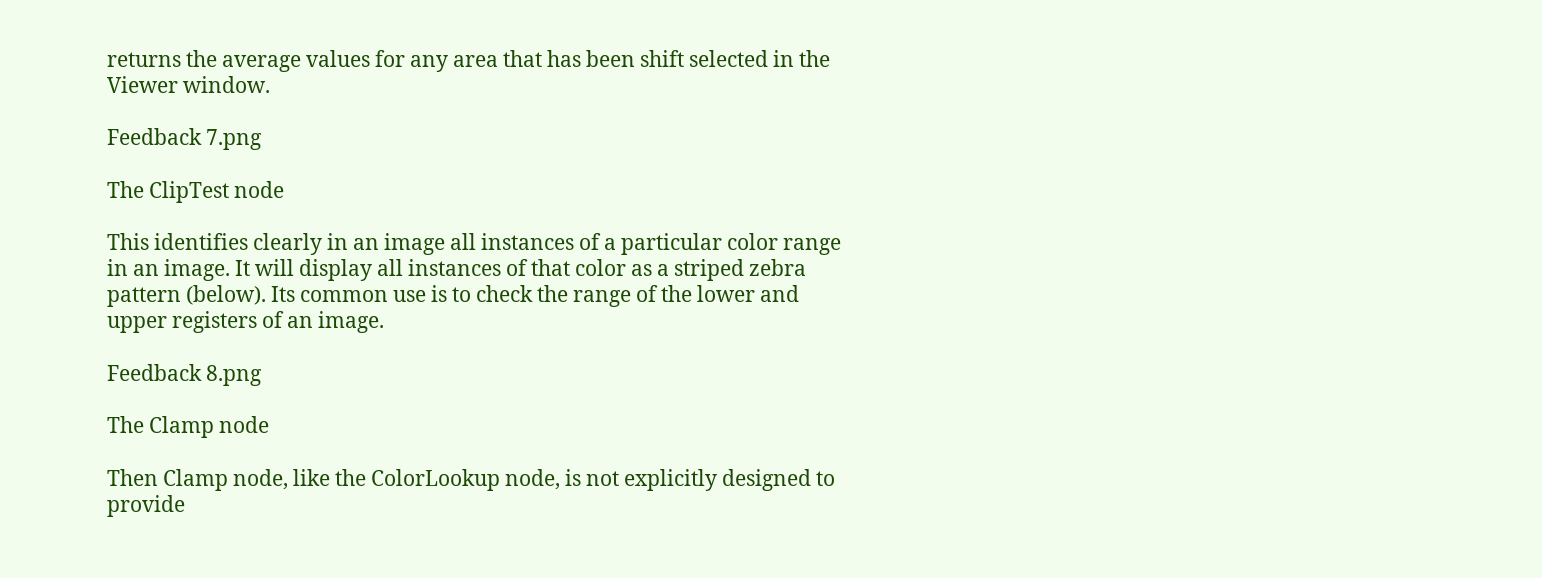returns the average values for any area that has been shift selected in the Viewer window.

Feedback 7.png

The ClipTest node

This identifies clearly in an image all instances of a particular color range in an image. It will display all instances of that color as a striped zebra pattern (below). Its common use is to check the range of the lower and upper registers of an image.

Feedback 8.png

The Clamp node

Then Clamp node, like the ColorLookup node, is not explicitly designed to provide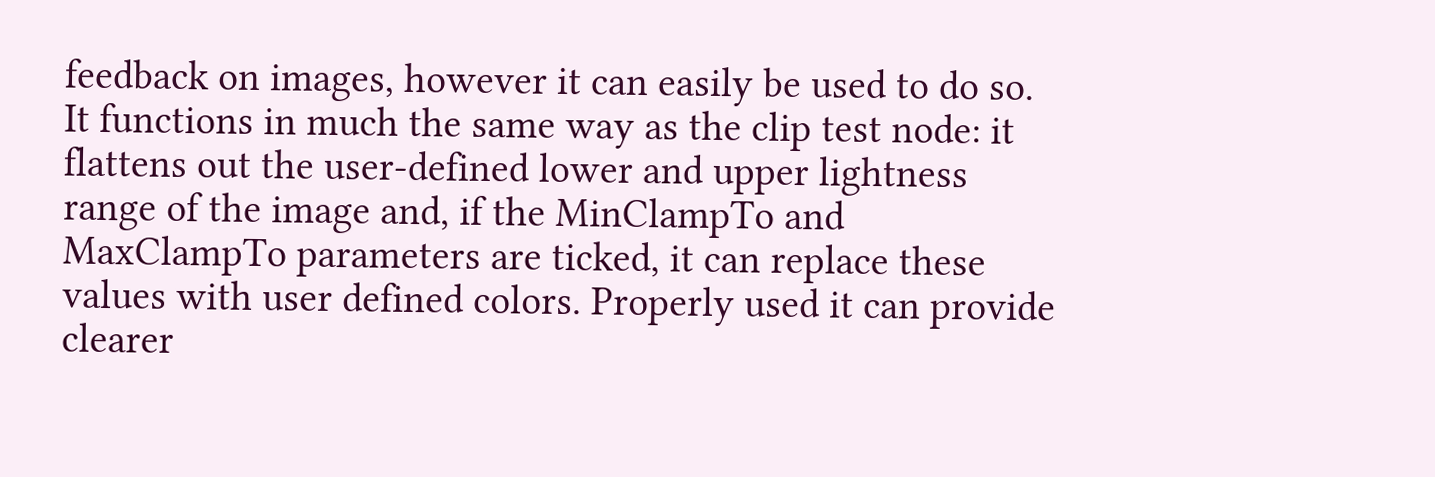feedback on images, however it can easily be used to do so. It functions in much the same way as the clip test node: it flattens out the user-defined lower and upper lightness range of the image and, if the MinClampTo and MaxClampTo parameters are ticked, it can replace these values with user defined colors. Properly used it can provide clearer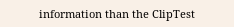information than the ClipTest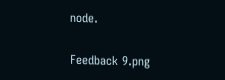node.

Feedback 9.png